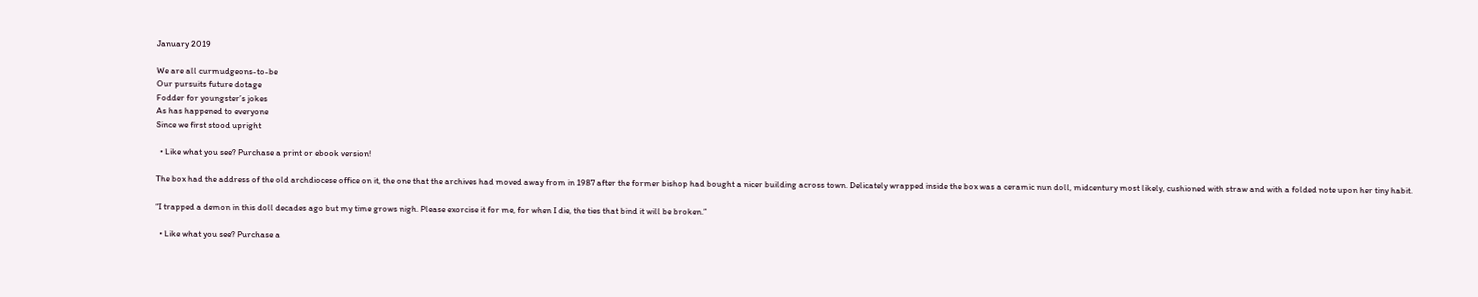January 2019

We are all curmudgeons-to-be
Our pursuits future dotage
Fodder for youngster’s jokes
As has happened to everyone
Since we first stood upright

  • Like what you see? Purchase a print or ebook version!

The box had the address of the old archdiocese office on it, the one that the archives had moved away from in 1987 after the former bishop had bought a nicer building across town. Delicately wrapped inside the box was a ceramic nun doll, midcentury most likely, cushioned with straw and with a folded note upon her tiny habit.

“I trapped a demon in this doll decades ago but my time grows nigh. Please exorcise it for me, for when I die, the ties that bind it will be broken.”

  • Like what you see? Purchase a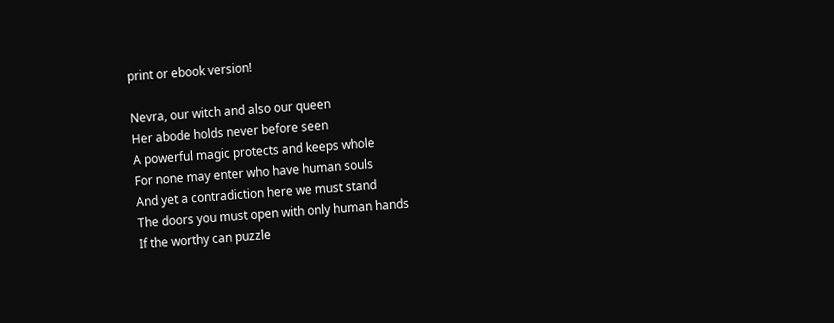print or ebook version!

Nevra, our witch and also our queen
Her abode holds never before seen
A powerful magic protects and keeps whole
For none may enter who have human souls
And yet a contradiction here we must stand
The doors you must open with only human hands
If the worthy can puzzle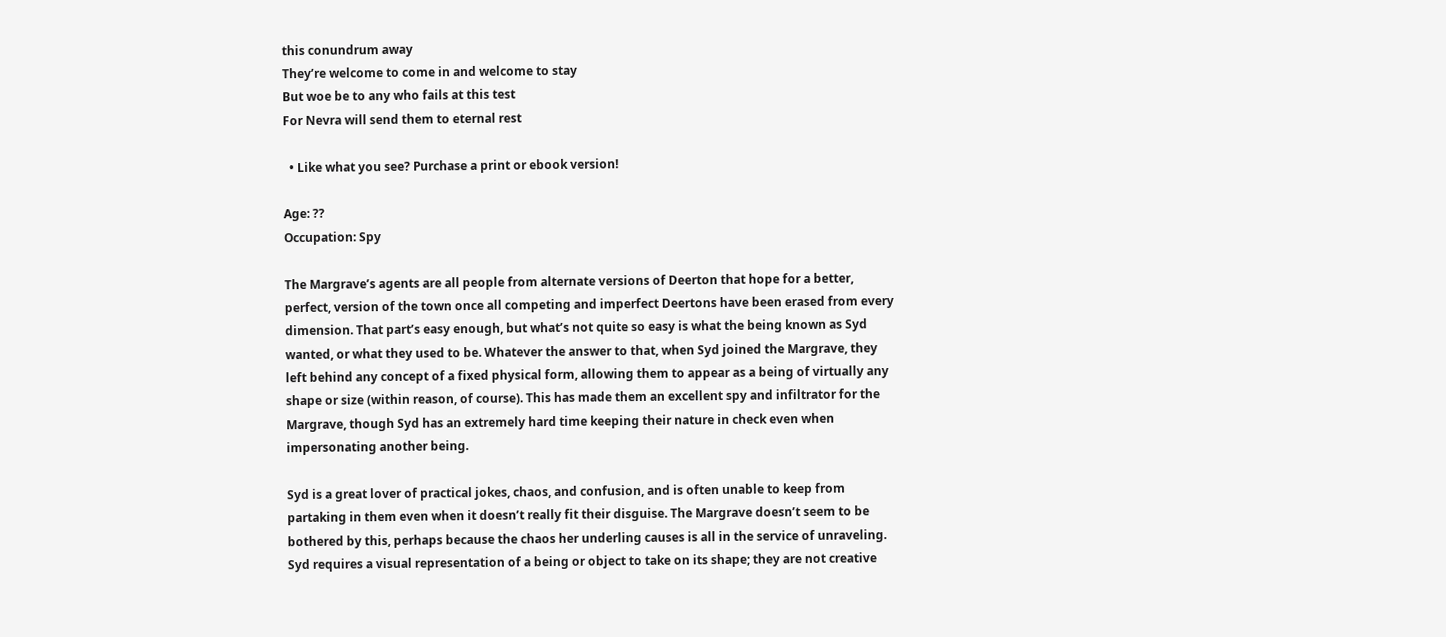this conundrum away
They’re welcome to come in and welcome to stay
But woe be to any who fails at this test
For Nevra will send them to eternal rest

  • Like what you see? Purchase a print or ebook version!

Age: ??
Occupation: Spy

The Margrave’s agents are all people from alternate versions of Deerton that hope for a better, perfect, version of the town once all competing and imperfect Deertons have been erased from every dimension. That part’s easy enough, but what’s not quite so easy is what the being known as Syd wanted, or what they used to be. Whatever the answer to that, when Syd joined the Margrave, they left behind any concept of a fixed physical form, allowing them to appear as a being of virtually any shape or size (within reason, of course). This has made them an excellent spy and infiltrator for the Margrave, though Syd has an extremely hard time keeping their nature in check even when impersonating another being.

Syd is a great lover of practical jokes, chaos, and confusion, and is often unable to keep from partaking in them even when it doesn’t really fit their disguise. The Margrave doesn’t seem to be bothered by this, perhaps because the chaos her underling causes is all in the service of unraveling. Syd requires a visual representation of a being or object to take on its shape; they are not creative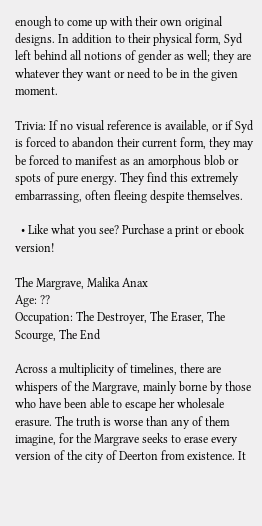enough to come up with their own original designs. In addition to their physical form, Syd left behind all notions of gender as well; they are whatever they want or need to be in the given moment.

Trivia: If no visual reference is available, or if Syd is forced to abandon their current form, they may be forced to manifest as an amorphous blob or spots of pure energy. They find this extremely embarrassing, often fleeing despite themselves.

  • Like what you see? Purchase a print or ebook version!

The Margrave, Malika Anax
Age: ??
Occupation: The Destroyer, The Eraser, The Scourge, The End

Across a multiplicity of timelines, there are whispers of the Margrave, mainly borne by those who have been able to escape her wholesale erasure. The truth is worse than any of them imagine, for the Margrave seeks to erase every version of the city of Deerton from existence. It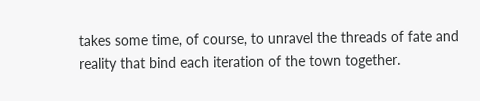takes some time, of course, to unravel the threads of fate and reality that bind each iteration of the town together.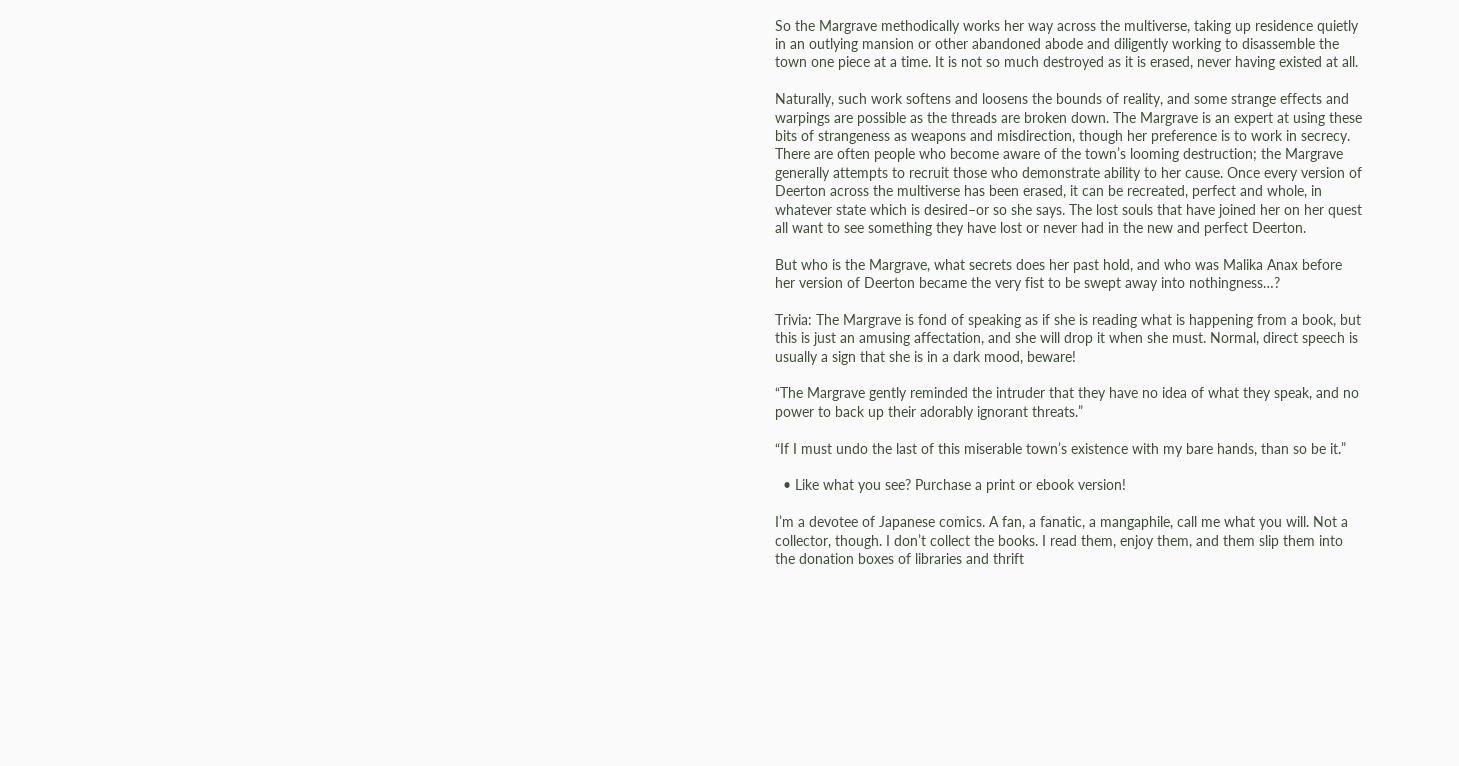So the Margrave methodically works her way across the multiverse, taking up residence quietly in an outlying mansion or other abandoned abode and diligently working to disassemble the town one piece at a time. It is not so much destroyed as it is erased, never having existed at all.

Naturally, such work softens and loosens the bounds of reality, and some strange effects and warpings are possible as the threads are broken down. The Margrave is an expert at using these bits of strangeness as weapons and misdirection, though her preference is to work in secrecy. There are often people who become aware of the town’s looming destruction; the Margrave generally attempts to recruit those who demonstrate ability to her cause. Once every version of Deerton across the multiverse has been erased, it can be recreated, perfect and whole, in whatever state which is desired–or so she says. The lost souls that have joined her on her quest all want to see something they have lost or never had in the new and perfect Deerton.

But who is the Margrave, what secrets does her past hold, and who was Malika Anax before her version of Deerton became the very fist to be swept away into nothingness…?

Trivia: The Margrave is fond of speaking as if she is reading what is happening from a book, but this is just an amusing affectation, and she will drop it when she must. Normal, direct speech is usually a sign that she is in a dark mood, beware!

“The Margrave gently reminded the intruder that they have no idea of what they speak, and no power to back up their adorably ignorant threats.”

“If I must undo the last of this miserable town’s existence with my bare hands, than so be it.”

  • Like what you see? Purchase a print or ebook version!

I’m a devotee of Japanese comics. A fan, a fanatic, a mangaphile, call me what you will. Not a collector, though. I don’t collect the books. I read them, enjoy them, and them slip them into the donation boxes of libraries and thrift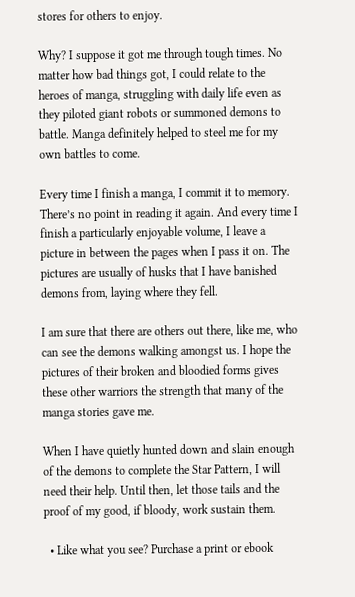stores for others to enjoy.

Why? I suppose it got me through tough times. No matter how bad things got, I could relate to the heroes of manga, struggling with daily life even as they piloted giant robots or summoned demons to battle. Manga definitely helped to steel me for my own battles to come.

Every time I finish a manga, I commit it to memory. There’s no point in reading it again. And every time I finish a particularly enjoyable volume, I leave a picture in between the pages when I pass it on. The pictures are usually of husks that I have banished demons from, laying where they fell.

I am sure that there are others out there, like me, who can see the demons walking amongst us. I hope the pictures of their broken and bloodied forms gives these other warriors the strength that many of the manga stories gave me.

When I have quietly hunted down and slain enough of the demons to complete the Star Pattern, I will need their help. Until then, let those tails and the proof of my good, if bloody, work sustain them.

  • Like what you see? Purchase a print or ebook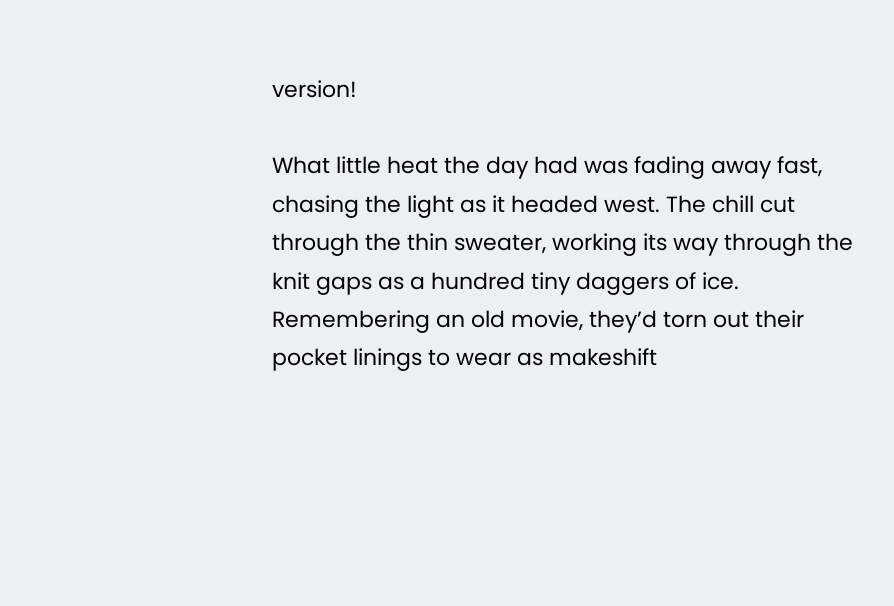version!

What little heat the day had was fading away fast, chasing the light as it headed west. The chill cut through the thin sweater, working its way through the knit gaps as a hundred tiny daggers of ice. Remembering an old movie, they’d torn out their pocket linings to wear as makeshift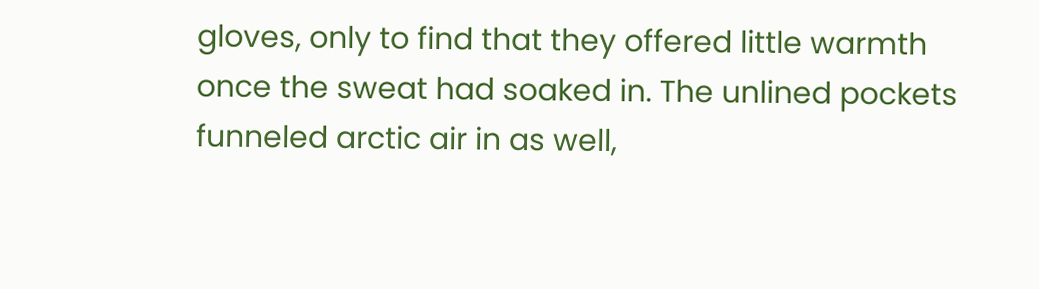gloves, only to find that they offered little warmth once the sweat had soaked in. The unlined pockets funneled arctic air in as well,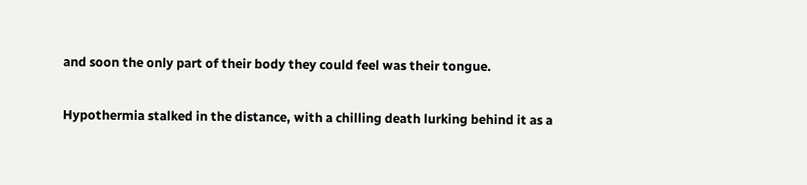and soon the only part of their body they could feel was their tongue.

Hypothermia stalked in the distance, with a chilling death lurking behind it as a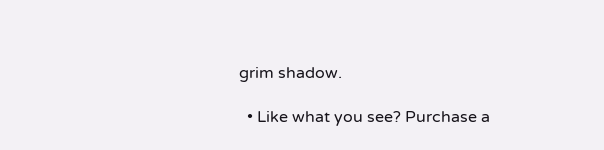grim shadow.

  • Like what you see? Purchase a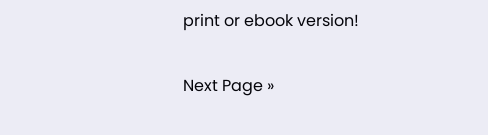print or ebook version!

Next Page »